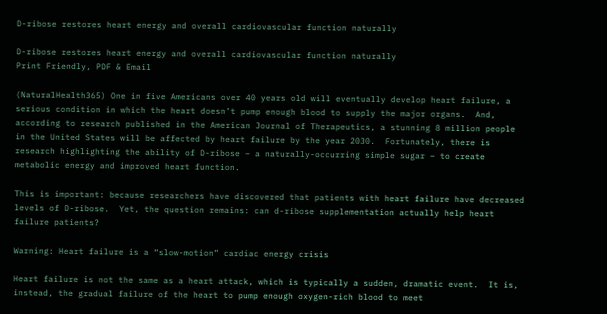D-ribose restores heart energy and overall cardiovascular function naturally

D-ribose restores heart energy and overall cardiovascular function naturally
Print Friendly, PDF & Email

(NaturalHealth365) One in five Americans over 40 years old will eventually develop heart failure, a serious condition in which the heart doesn’t pump enough blood to supply the major organs.  And, according to research published in the American Journal of Therapeutics, a stunning 8 million people in the United States will be affected by heart failure by the year 2030.  Fortunately, there is research highlighting the ability of D-ribose – a naturally-occurring simple sugar – to create metabolic energy and improved heart function.

This is important: because researchers have discovered that patients with heart failure have decreased levels of D-ribose.  Yet, the question remains: can d-ribose supplementation actually help heart failure patients?

Warning: Heart failure is a “slow-motion” cardiac energy crisis

Heart failure is not the same as a heart attack, which is typically a sudden, dramatic event.  It is, instead, the gradual failure of the heart to pump enough oxygen-rich blood to meet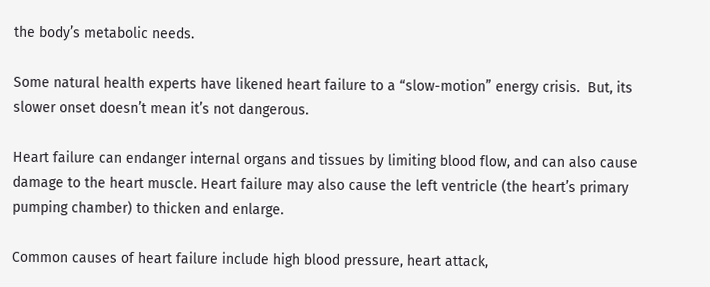the body’s metabolic needs.

Some natural health experts have likened heart failure to a “slow-motion” energy crisis.  But, its slower onset doesn’t mean it’s not dangerous.

Heart failure can endanger internal organs and tissues by limiting blood flow, and can also cause damage to the heart muscle. Heart failure may also cause the left ventricle (the heart’s primary pumping chamber) to thicken and enlarge.

Common causes of heart failure include high blood pressure, heart attack,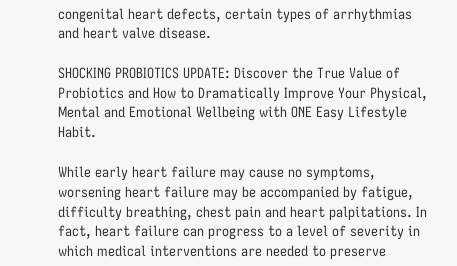congenital heart defects, certain types of arrhythmias and heart valve disease.

SHOCKING PROBIOTICS UPDATE: Discover the True Value of Probiotics and How to Dramatically Improve Your Physical, Mental and Emotional Wellbeing with ONE Easy Lifestyle Habit.

While early heart failure may cause no symptoms, worsening heart failure may be accompanied by fatigue, difficulty breathing, chest pain and heart palpitations. In fact, heart failure can progress to a level of severity in which medical interventions are needed to preserve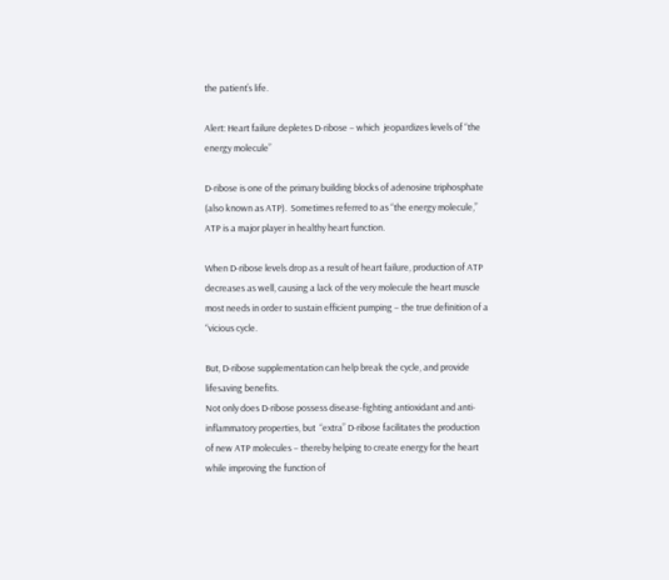the patient’s life.

Alert: Heart failure depletes D-ribose – which  jeopardizes levels of “the energy molecule”

D-ribose is one of the primary building blocks of adenosine triphosphate (also known as ATP).  Sometimes referred to as “the energy molecule,” ATP is a major player in healthy heart function.

When D-ribose levels drop as a result of heart failure, production of ATP decreases as well, causing a lack of the very molecule the heart muscle most needs in order to sustain efficient pumping – the true definition of a “vicious cycle.

But, D-ribose supplementation can help break the cycle, and provide lifesaving benefits.
Not only does D-ribose possess disease-fighting antioxidant and anti-inflammatory properties, but  “extra” D-ribose facilitates the production of new ATP molecules – thereby helping to create energy for the heart while improving the function of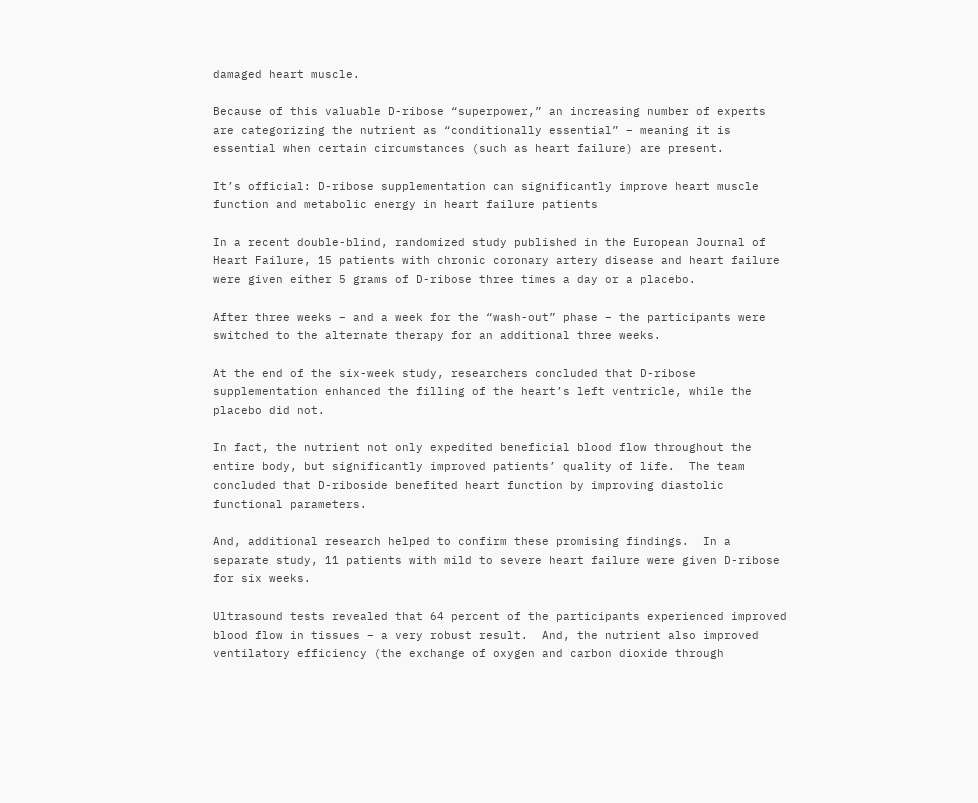damaged heart muscle.

Because of this valuable D-ribose “superpower,” an increasing number of experts are categorizing the nutrient as “conditionally essential” – meaning it is essential when certain circumstances (such as heart failure) are present.

It’s official: D-ribose supplementation can significantly improve heart muscle function and metabolic energy in heart failure patients

In a recent double-blind, randomized study published in the European Journal of Heart Failure, 15 patients with chronic coronary artery disease and heart failure were given either 5 grams of D-ribose three times a day or a placebo.

After three weeks – and a week for the “wash-out” phase – the participants were switched to the alternate therapy for an additional three weeks.

At the end of the six-week study, researchers concluded that D-ribose supplementation enhanced the filling of the heart’s left ventricle, while the placebo did not.

In fact, the nutrient not only expedited beneficial blood flow throughout the entire body, but significantly improved patients’ quality of life.  The team concluded that D-riboside benefited heart function by improving diastolic functional parameters.

And, additional research helped to confirm these promising findings.  In a separate study, 11 patients with mild to severe heart failure were given D-ribose for six weeks.

Ultrasound tests revealed that 64 percent of the participants experienced improved blood flow in tissues – a very robust result.  And, the nutrient also improved ventilatory efficiency (the exchange of oxygen and carbon dioxide through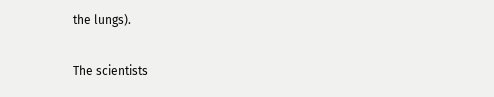the lungs).

The scientists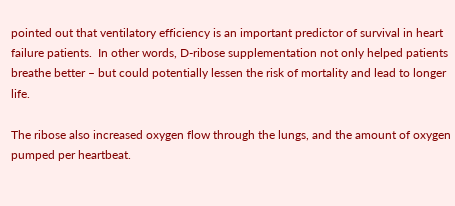pointed out that ventilatory efficiency is an important predictor of survival in heart failure patients.  In other words, D-ribose supplementation not only helped patients breathe better – but could potentially lessen the risk of mortality and lead to longer life.

The ribose also increased oxygen flow through the lungs, and the amount of oxygen pumped per heartbeat.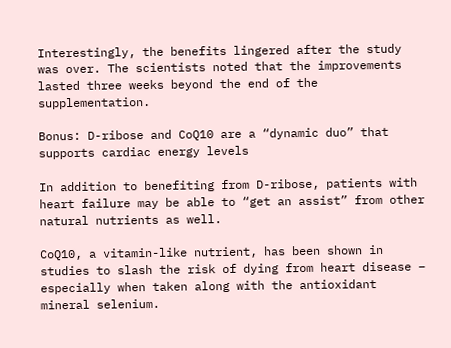Interestingly, the benefits lingered after the study was over. The scientists noted that the improvements lasted three weeks beyond the end of the supplementation.

Bonus: D-ribose and CoQ10 are a “dynamic duo” that supports cardiac energy levels

In addition to benefiting from D-ribose, patients with heart failure may be able to “get an assist” from other natural nutrients as well.

CoQ10, a vitamin-like nutrient, has been shown in studies to slash the risk of dying from heart disease – especially when taken along with the antioxidant mineral selenium.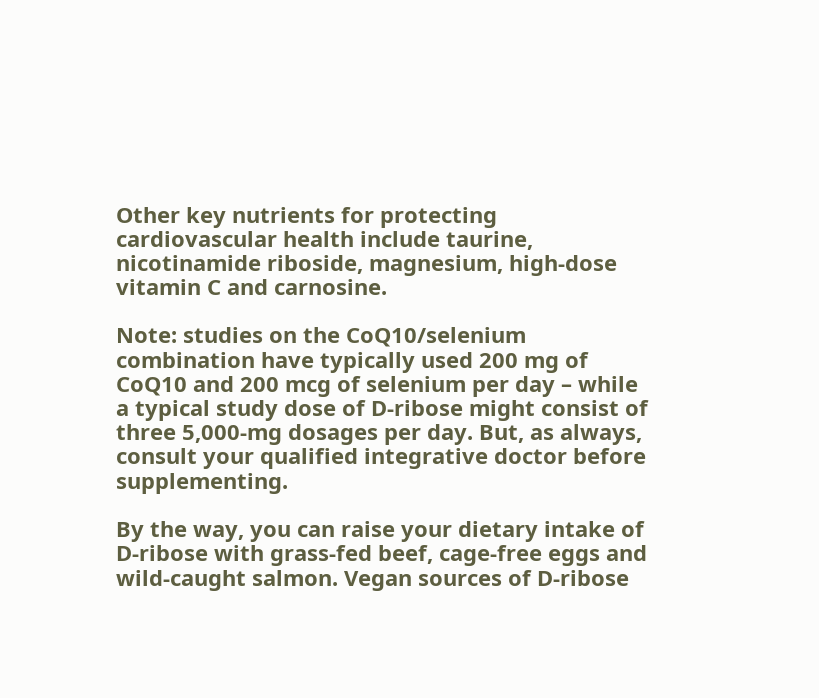Other key nutrients for protecting  cardiovascular health include taurine, nicotinamide riboside, magnesium, high-dose vitamin C and carnosine.

Note: studies on the CoQ10/selenium combination have typically used 200 mg of CoQ10 and 200 mcg of selenium per day – while a typical study dose of D-ribose might consist of three 5,000-mg dosages per day. But, as always, consult your qualified integrative doctor before supplementing.

By the way, you can raise your dietary intake of D-ribose with grass-fed beef, cage-free eggs and wild-caught salmon. Vegan sources of D-ribose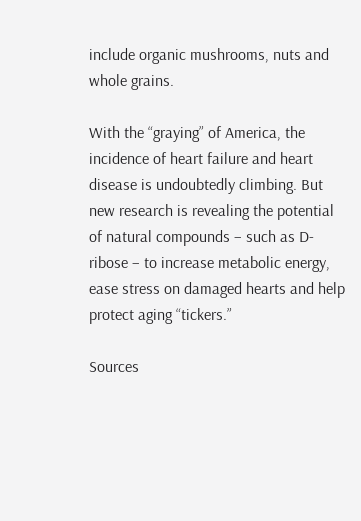include organic mushrooms, nuts and whole grains.

With the “graying” of America, the incidence of heart failure and heart disease is undoubtedly climbing. But new research is revealing the potential of natural compounds – such as D-ribose – to increase metabolic energy, ease stress on damaged hearts and help protect aging “tickers.”

Sources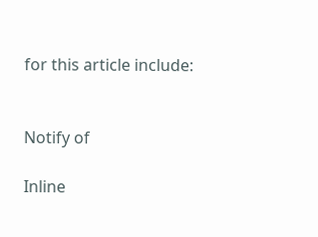for this article include:


Notify of

Inline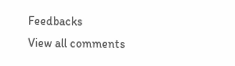Feedbacks
View all comments